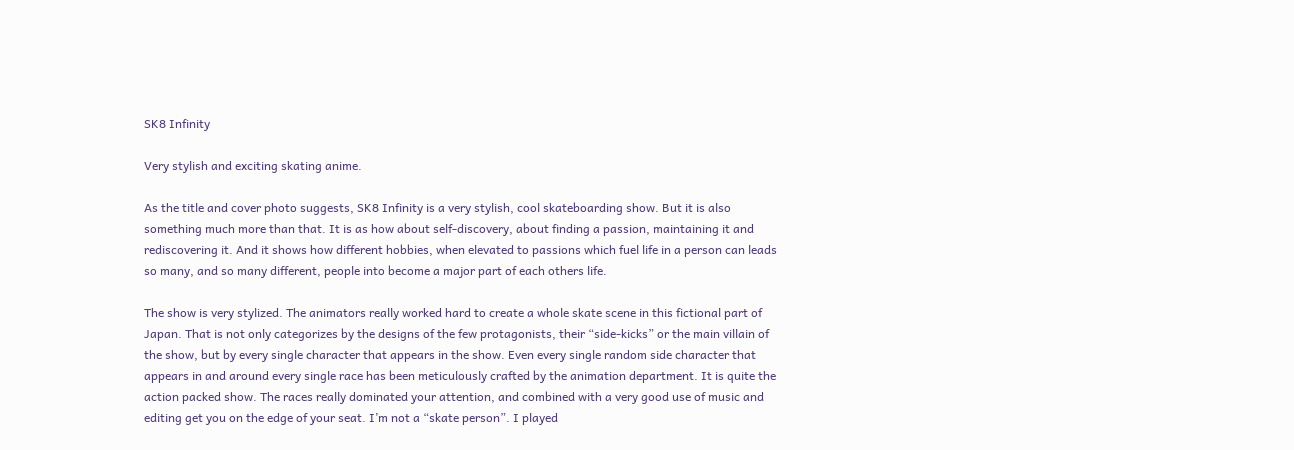SK8 Infinity

Very stylish and exciting skating anime.

As the title and cover photo suggests, SK8 Infinity is a very stylish, cool skateboarding show. But it is also something much more than that. It is as how about self-discovery, about finding a passion, maintaining it and rediscovering it. And it shows how different hobbies, when elevated to passions which fuel life in a person can leads so many, and so many different, people into become a major part of each others life.

The show is very stylized. The animators really worked hard to create a whole skate scene in this fictional part of Japan. That is not only categorizes by the designs of the few protagonists, their “side-kicks” or the main villain of the show, but by every single character that appears in the show. Even every single random side character that appears in and around every single race has been meticulously crafted by the animation department. It is quite the action packed show. The races really dominated your attention, and combined with a very good use of music and editing get you on the edge of your seat. I’m not a “skate person”. I played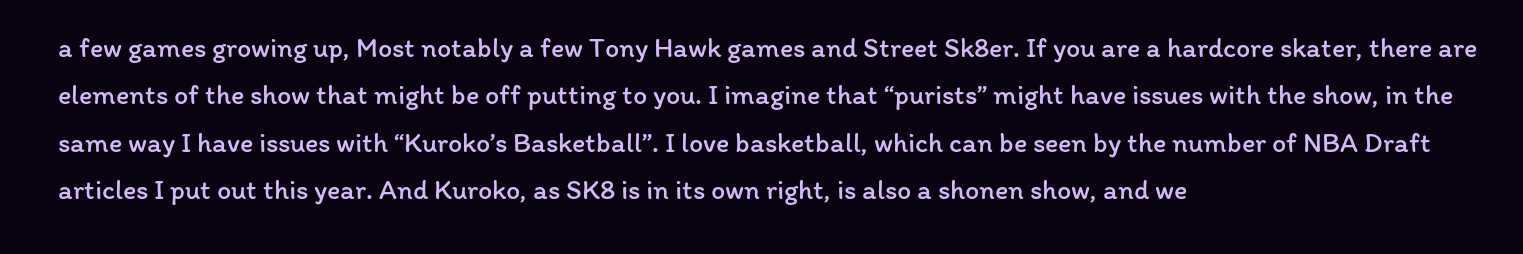a few games growing up, Most notably a few Tony Hawk games and Street Sk8er. If you are a hardcore skater, there are elements of the show that might be off putting to you. I imagine that “purists” might have issues with the show, in the same way I have issues with “Kuroko’s Basketball”. I love basketball, which can be seen by the number of NBA Draft articles I put out this year. And Kuroko, as SK8 is in its own right, is also a shonen show, and we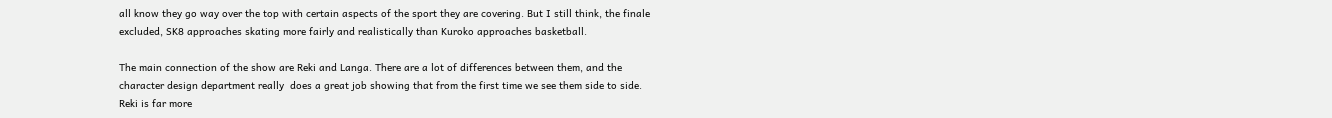all know they go way over the top with certain aspects of the sport they are covering. But I still think, the finale excluded, SK8 approaches skating more fairly and realistically than Kuroko approaches basketball.

The main connection of the show are Reki and Langa. There are a lot of differences between them, and the character design department really  does a great job showing that from the first time we see them side to side. Reki is far more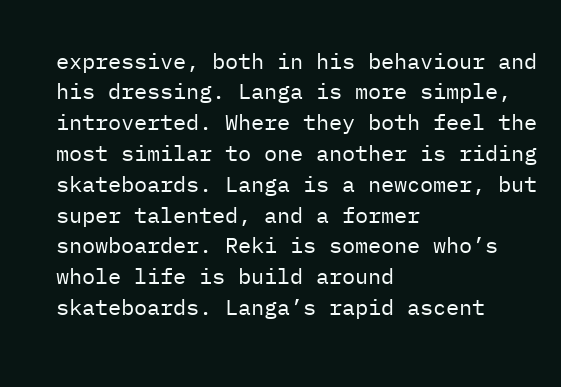expressive, both in his behaviour and his dressing. Langa is more simple, introverted. Where they both feel the most similar to one another is riding skateboards. Langa is a newcomer, but super talented, and a former snowboarder. Reki is someone who’s whole life is build around skateboards. Langa’s rapid ascent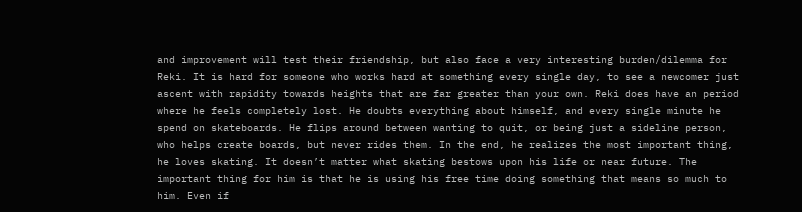and improvement will test their friendship, but also face a very interesting burden/dilemma for Reki. It is hard for someone who works hard at something every single day, to see a newcomer just ascent with rapidity towards heights that are far greater than your own. Reki does have an period where he feels completely lost. He doubts everything about himself, and every single minute he spend on skateboards. He flips around between wanting to quit, or being just a sideline person, who helps create boards, but never rides them. In the end, he realizes the most important thing, he loves skating. It doesn’t matter what skating bestows upon his life or near future. The important thing for him is that he is using his free time doing something that means so much to him. Even if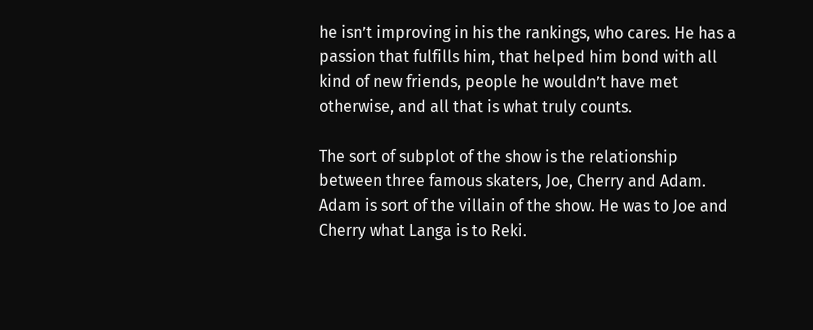he isn’t improving in his the rankings, who cares. He has a passion that fulfills him, that helped him bond with all kind of new friends, people he wouldn’t have met otherwise, and all that is what truly counts.

The sort of subplot of the show is the relationship between three famous skaters, Joe, Cherry and Adam. Adam is sort of the villain of the show. He was to Joe and Cherry what Langa is to Reki.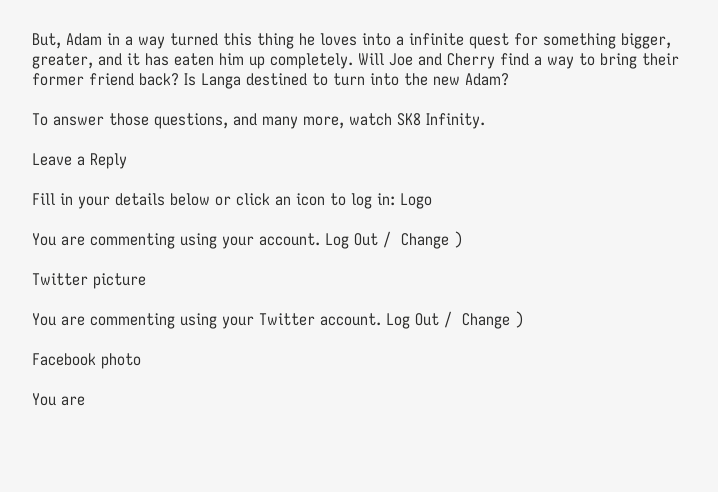But, Adam in a way turned this thing he loves into a infinite quest for something bigger, greater, and it has eaten him up completely. Will Joe and Cherry find a way to bring their former friend back? Is Langa destined to turn into the new Adam?

To answer those questions, and many more, watch SK8 Infinity.

Leave a Reply

Fill in your details below or click an icon to log in: Logo

You are commenting using your account. Log Out /  Change )

Twitter picture

You are commenting using your Twitter account. Log Out /  Change )

Facebook photo

You are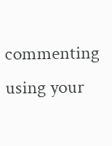commenting using your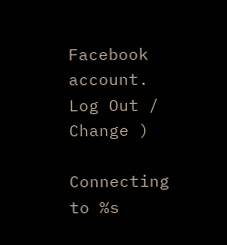Facebook account. Log Out /  Change )

Connecting to %s